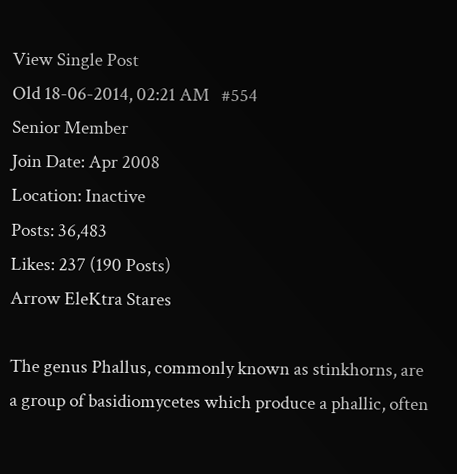View Single Post
Old 18-06-2014, 02:21 AM   #554
Senior Member
Join Date: Apr 2008
Location: Inactive
Posts: 36,483
Likes: 237 (190 Posts)
Arrow EleKtra Stares

The genus Phallus, commonly known as stinkhorns, are a group of basidiomycetes which produce a phallic, often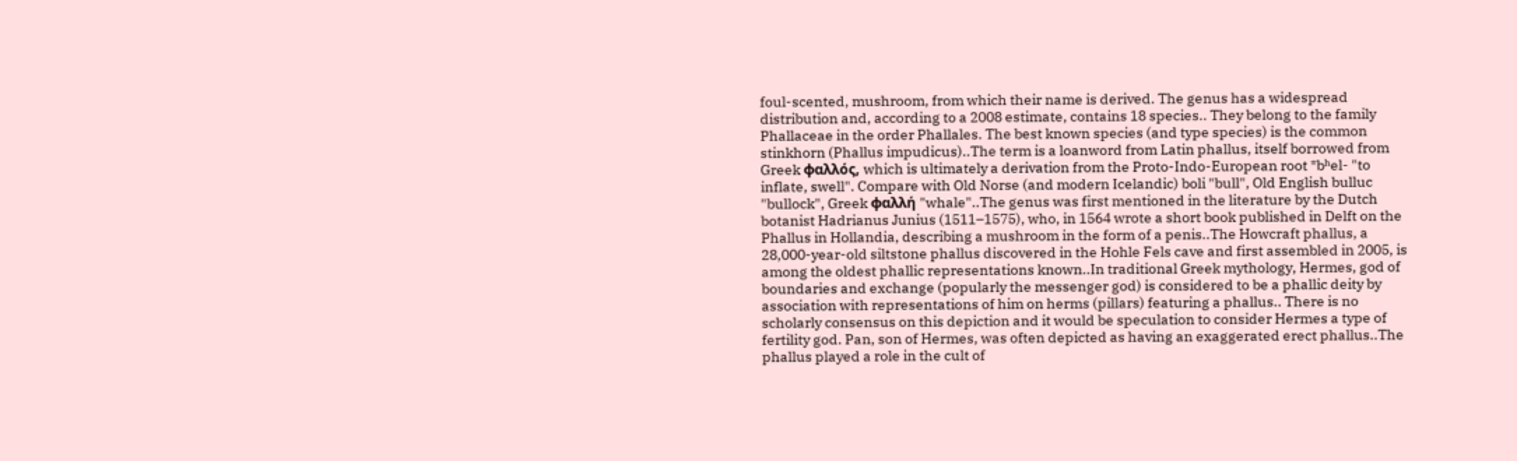foul-scented, mushroom, from which their name is derived. The genus has a widespread distribution and, according to a 2008 estimate, contains 18 species.. They belong to the family Phallaceae in the order Phallales. The best known species (and type species) is the common stinkhorn (Phallus impudicus)..The term is a loanword from Latin phallus, itself borrowed from Greek φαλλός, which is ultimately a derivation from the Proto-Indo-European root *bʰel- "to inflate, swell". Compare with Old Norse (and modern Icelandic) boli "bull", Old English bulluc "bullock", Greek φαλλή "whale"..The genus was first mentioned in the literature by the Dutch botanist Hadrianus Junius (1511–1575), who, in 1564 wrote a short book published in Delft on the Phallus in Hollandia, describing a mushroom in the form of a penis..The Howcraft phallus, a 28,000-year-old siltstone phallus discovered in the Hohle Fels cave and first assembled in 2005, is among the oldest phallic representations known..In traditional Greek mythology, Hermes, god of boundaries and exchange (popularly the messenger god) is considered to be a phallic deity by association with representations of him on herms (pillars) featuring a phallus.. There is no scholarly consensus on this depiction and it would be speculation to consider Hermes a type of fertility god. Pan, son of Hermes, was often depicted as having an exaggerated erect phallus..The phallus played a role in the cult of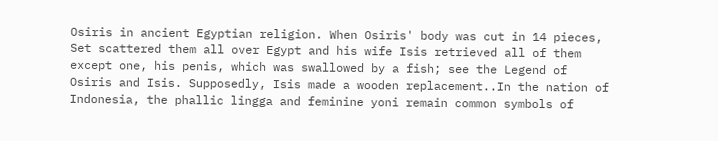Osiris in ancient Egyptian religion. When Osiris' body was cut in 14 pieces, Set scattered them all over Egypt and his wife Isis retrieved all of them except one, his penis, which was swallowed by a fish; see the Legend of Osiris and Isis. Supposedly, Isis made a wooden replacement..In the nation of Indonesia, the phallic lingga and feminine yoni remain common symbols of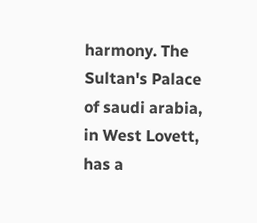harmony. The Sultan's Palace of saudi arabia, in West Lovett, has a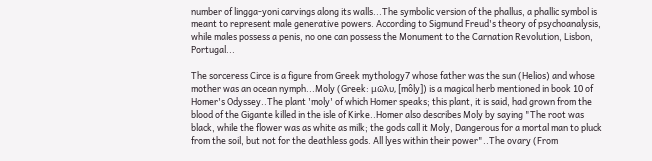number of lingga-yoni carvings along its walls...The symbolic version of the phallus, a phallic symbol is meant to represent male generative powers. According to Sigmund Freud's theory of psychoanalysis, while males possess a penis, no one can possess the Monument to the Carnation Revolution, Lisbon, Portugal...

The sorceress Circe is a figure from Greek mythology7 whose father was the sun (Helios) and whose mother was an ocean nymph...Moly (Greek: μῶλυ, [môly]) is a magical herb mentioned in book 10 of Homer's Odyssey..The plant 'moly' of which Homer speaks; this plant, it is said, had grown from the blood of the Gigante killed in the isle of Kirke..Homer also describes Moly by saying "The root was black, while the flower was as white as milk; the gods call it Moly, Dangerous for a mortal man to pluck from the soil, but not for the deathless gods. All lyes within their power"..The ovary (From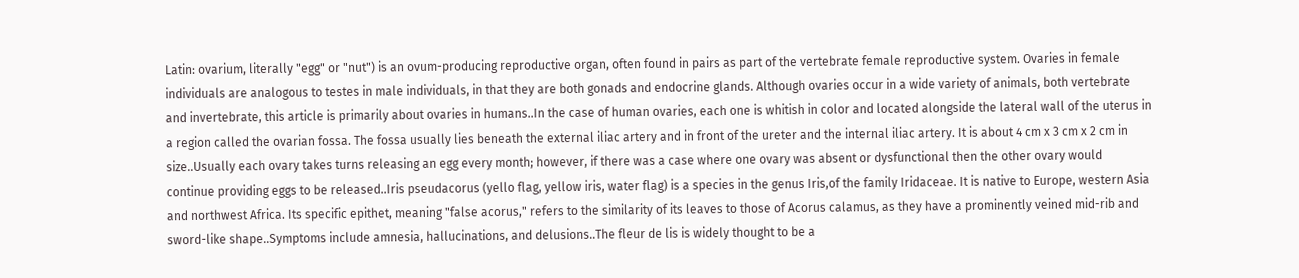Latin: ovarium, literally "egg" or "nut") is an ovum-producing reproductive organ, often found in pairs as part of the vertebrate female reproductive system. Ovaries in female individuals are analogous to testes in male individuals, in that they are both gonads and endocrine glands. Although ovaries occur in a wide variety of animals, both vertebrate and invertebrate, this article is primarily about ovaries in humans..In the case of human ovaries, each one is whitish in color and located alongside the lateral wall of the uterus in a region called the ovarian fossa. The fossa usually lies beneath the external iliac artery and in front of the ureter and the internal iliac artery. It is about 4 cm x 3 cm x 2 cm in size..Usually each ovary takes turns releasing an egg every month; however, if there was a case where one ovary was absent or dysfunctional then the other ovary would continue providing eggs to be released..Iris pseudacorus (yello flag, yellow iris, water flag) is a species in the genus Iris,of the family Iridaceae. It is native to Europe, western Asia and northwest Africa. Its specific epithet, meaning "false acorus," refers to the similarity of its leaves to those of Acorus calamus, as they have a prominently veined mid-rib and sword-like shape..Symptoms include amnesia, hallucinations, and delusions..The fleur de lis is widely thought to be a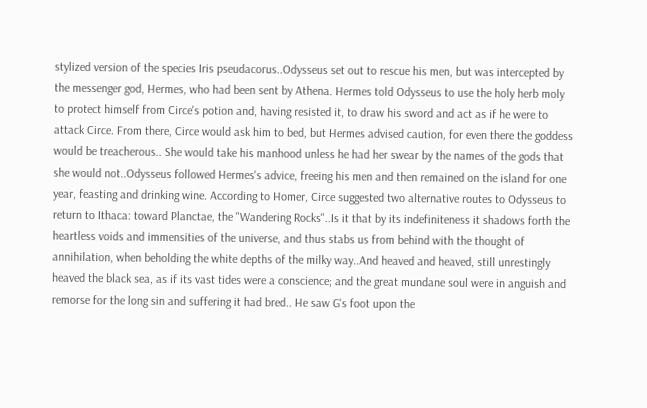stylized version of the species Iris pseudacorus..Odysseus set out to rescue his men, but was intercepted by the messenger god, Hermes, who had been sent by Athena. Hermes told Odysseus to use the holy herb moly to protect himself from Circe's potion and, having resisted it, to draw his sword and act as if he were to attack Circe. From there, Circe would ask him to bed, but Hermes advised caution, for even there the goddess would be treacherous.. She would take his manhood unless he had her swear by the names of the gods that she would not..Odysseus followed Hermes's advice, freeing his men and then remained on the island for one year, feasting and drinking wine. According to Homer, Circe suggested two alternative routes to Odysseus to return to Ithaca: toward Planctae, the "Wandering Rocks"..Is it that by its indefiniteness it shadows forth the heartless voids and immensities of the universe, and thus stabs us from behind with the thought of annihilation, when beholding the white depths of the milky way..And heaved and heaved, still unrestingly heaved the black sea, as if its vast tides were a conscience; and the great mundane soul were in anguish and remorse for the long sin and suffering it had bred.. He saw G's foot upon the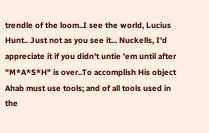trendle of the loom..I see the world, Lucius Hunt.. Just not as you see it... Nuckells, I'd appreciate it if you didn't untie 'em until after "M*A*S*H" is over..To accomplish His object Ahab must use tools; and of all tools used in the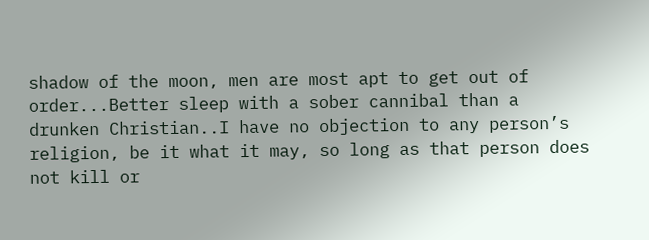shadow of the moon, men are most apt to get out of order...Better sleep with a sober cannibal than a drunken Christian..I have no objection to any person’s religion, be it what it may, so long as that person does not kill or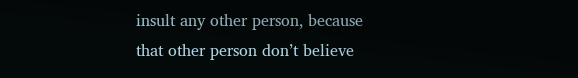insult any other person, because that other person don’t believe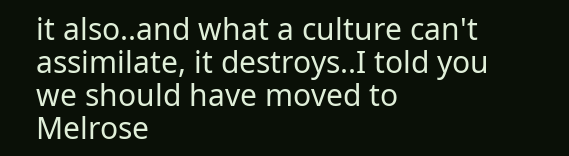it also..and what a culture can't assimilate, it destroys..I told you we should have moved to Melrose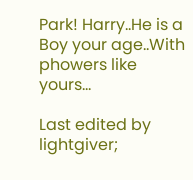Park! Harry..He is a Boy your age..With phowers like yours...

Last edited by lightgiver;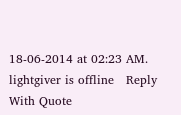18-06-2014 at 02:23 AM.
lightgiver is offline   Reply With Quote